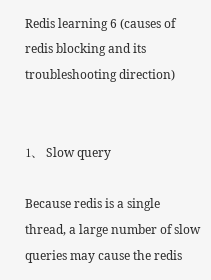Redis learning 6 (causes of redis blocking and its troubleshooting direction)


1、 Slow query

Because redis is a single thread, a large number of slow queries may cause the redis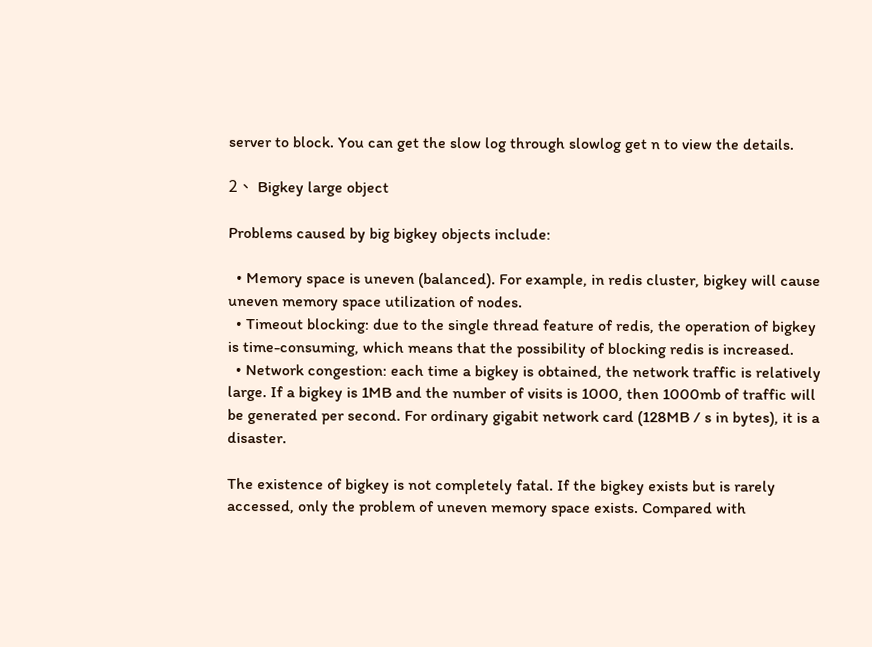server to block. You can get the slow log through slowlog get n to view the details.

2、 Bigkey large object

Problems caused by big bigkey objects include:

  • Memory space is uneven (balanced). For example, in redis cluster, bigkey will cause uneven memory space utilization of nodes.
  • Timeout blocking: due to the single thread feature of redis, the operation of bigkey is time-consuming, which means that the possibility of blocking redis is increased.
  • Network congestion: each time a bigkey is obtained, the network traffic is relatively large. If a bigkey is 1MB and the number of visits is 1000, then 1000mb of traffic will be generated per second. For ordinary gigabit network card (128MB / s in bytes), it is a disaster.

The existence of bigkey is not completely fatal. If the bigkey exists but is rarely accessed, only the problem of uneven memory space exists. Compared with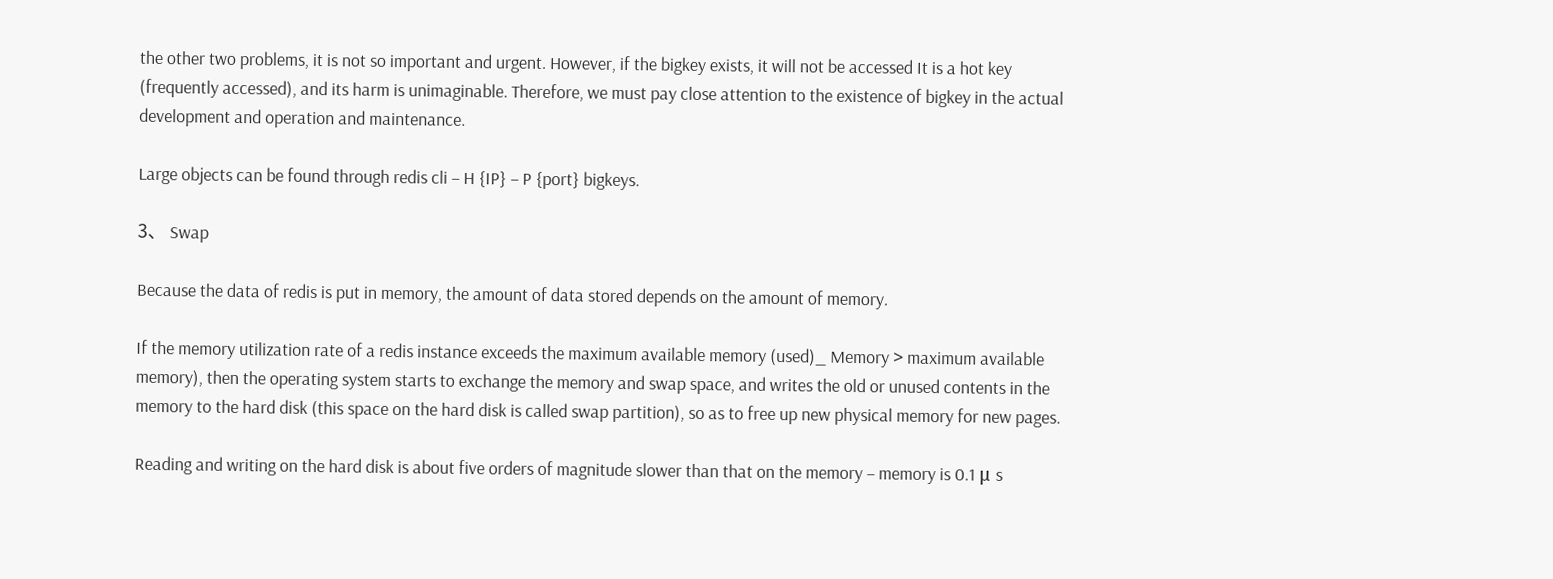the other two problems, it is not so important and urgent. However, if the bigkey exists, it will not be accessed It is a hot key (frequently accessed), and its harm is unimaginable. Therefore, we must pay close attention to the existence of bigkey in the actual development and operation and maintenance.

Large objects can be found through redis cli – H {IP} – P {port} bigkeys.

3、 Swap

Because the data of redis is put in memory, the amount of data stored depends on the amount of memory.

If the memory utilization rate of a redis instance exceeds the maximum available memory (used)_ Memory > maximum available memory), then the operating system starts to exchange the memory and swap space, and writes the old or unused contents in the memory to the hard disk (this space on the hard disk is called swap partition), so as to free up new physical memory for new pages.

Reading and writing on the hard disk is about five orders of magnitude slower than that on the memory – memory is 0.1 μ s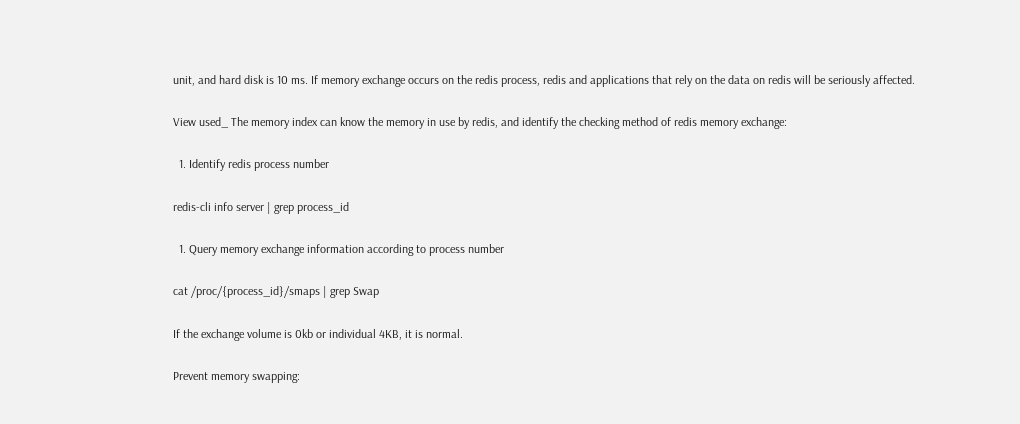unit, and hard disk is 10 ms. If memory exchange occurs on the redis process, redis and applications that rely on the data on redis will be seriously affected.

View used_ The memory index can know the memory in use by redis, and identify the checking method of redis memory exchange:

  1. Identify redis process number

redis-cli info server | grep process_id

  1. Query memory exchange information according to process number

cat /proc/{process_id}/smaps | grep Swap

If the exchange volume is 0kb or individual 4KB, it is normal.

Prevent memory swapping: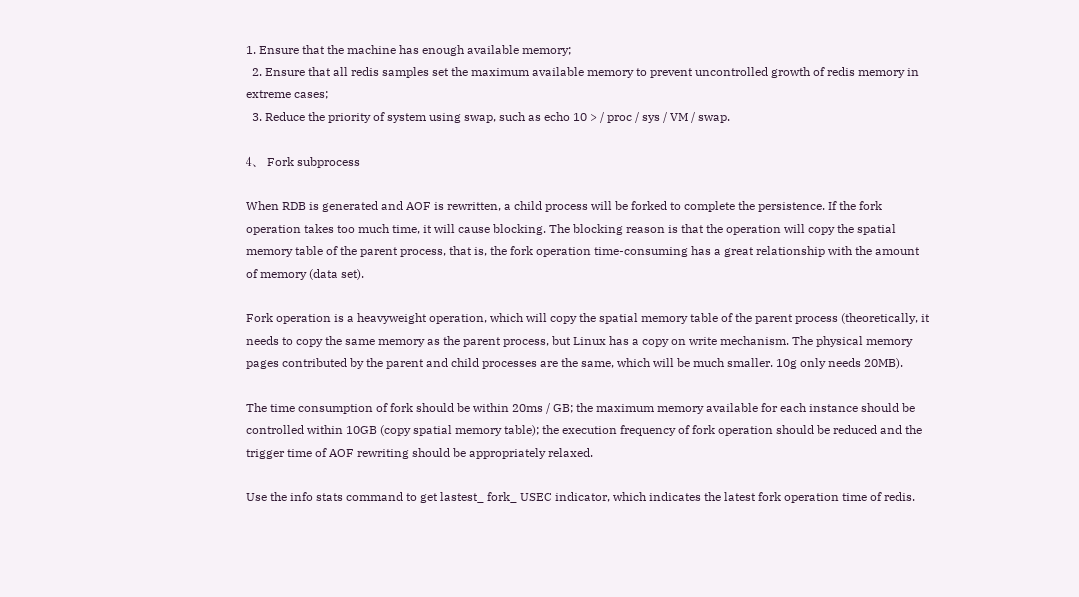1. Ensure that the machine has enough available memory;
  2. Ensure that all redis samples set the maximum available memory to prevent uncontrolled growth of redis memory in extreme cases;
  3. Reduce the priority of system using swap, such as echo 10 > / proc / sys / VM / swap.

4、 Fork subprocess

When RDB is generated and AOF is rewritten, a child process will be forked to complete the persistence. If the fork operation takes too much time, it will cause blocking. The blocking reason is that the operation will copy the spatial memory table of the parent process, that is, the fork operation time-consuming has a great relationship with the amount of memory (data set).

Fork operation is a heavyweight operation, which will copy the spatial memory table of the parent process (theoretically, it needs to copy the same memory as the parent process, but Linux has a copy on write mechanism. The physical memory pages contributed by the parent and child processes are the same, which will be much smaller. 10g only needs 20MB).

The time consumption of fork should be within 20ms / GB; the maximum memory available for each instance should be controlled within 10GB (copy spatial memory table); the execution frequency of fork operation should be reduced and the trigger time of AOF rewriting should be appropriately relaxed.

Use the info stats command to get lastest_ fork_ USEC indicator, which indicates the latest fork operation time of redis.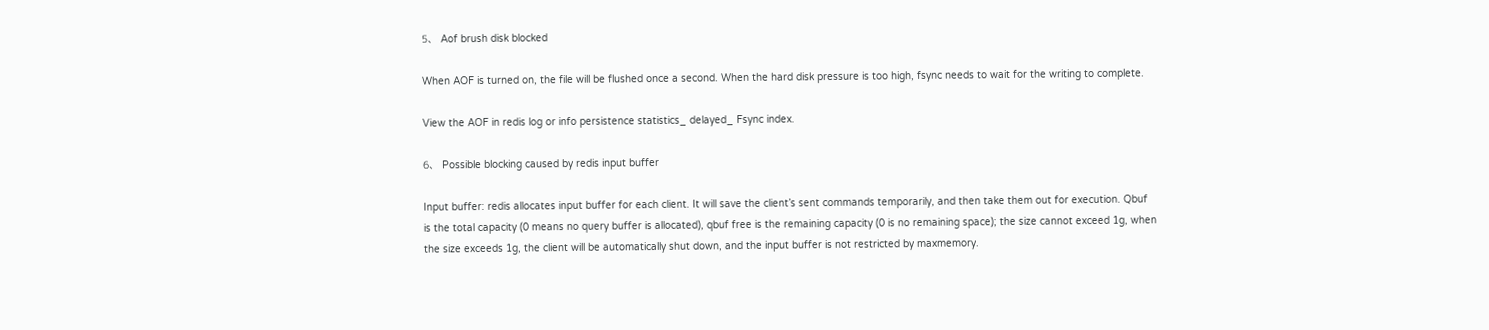5、 Aof brush disk blocked

When AOF is turned on, the file will be flushed once a second. When the hard disk pressure is too high, fsync needs to wait for the writing to complete.

View the AOF in redis log or info persistence statistics_ delayed_ Fsync index.

6、 Possible blocking caused by redis input buffer

Input buffer: redis allocates input buffer for each client. It will save the client’s sent commands temporarily, and then take them out for execution. Qbuf is the total capacity (0 means no query buffer is allocated), qbuf free is the remaining capacity (0 is no remaining space); the size cannot exceed 1g, when the size exceeds 1g, the client will be automatically shut down, and the input buffer is not restricted by maxmemory.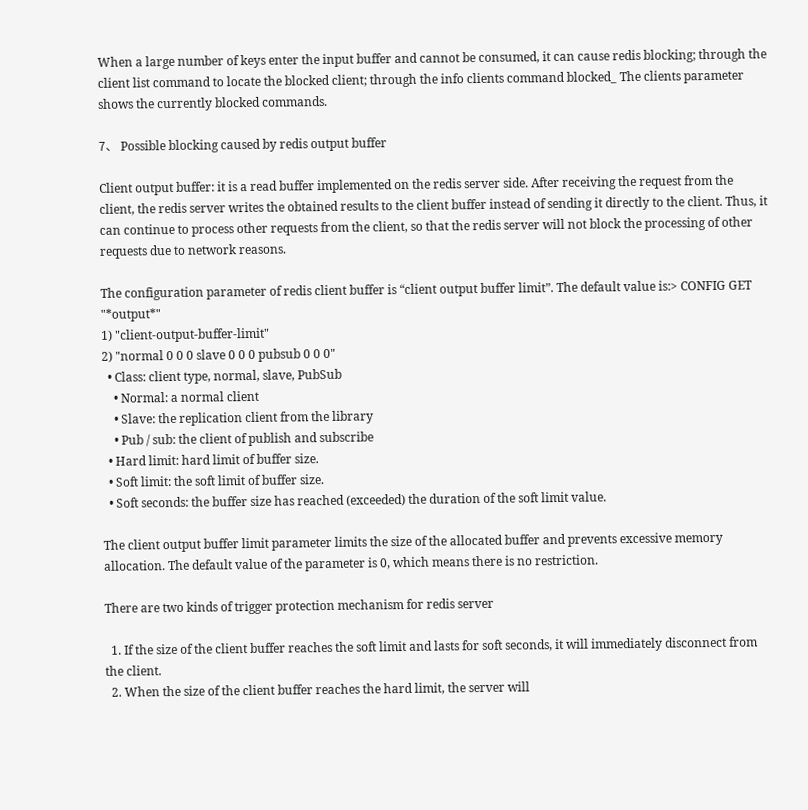When a large number of keys enter the input buffer and cannot be consumed, it can cause redis blocking; through the client list command to locate the blocked client; through the info clients command blocked_ The clients parameter shows the currently blocked commands.

7、 Possible blocking caused by redis output buffer

Client output buffer: it is a read buffer implemented on the redis server side. After receiving the request from the client, the redis server writes the obtained results to the client buffer instead of sending it directly to the client. Thus, it can continue to process other requests from the client, so that the redis server will not block the processing of other requests due to network reasons.

The configuration parameter of redis client buffer is “client output buffer limit”. The default value is:> CONFIG GET "*output*"
1) "client-output-buffer-limit"
2) "normal 0 0 0 slave 0 0 0 pubsub 0 0 0"
  • Class: client type, normal, slave, PubSub
    • Normal: a normal client
    • Slave: the replication client from the library
    • Pub / sub: the client of publish and subscribe
  • Hard limit: hard limit of buffer size.
  • Soft limit: the soft limit of buffer size.
  • Soft seconds: the buffer size has reached (exceeded) the duration of the soft limit value.

The client output buffer limit parameter limits the size of the allocated buffer and prevents excessive memory allocation. The default value of the parameter is 0, which means there is no restriction.

There are two kinds of trigger protection mechanism for redis server

  1. If the size of the client buffer reaches the soft limit and lasts for soft seconds, it will immediately disconnect from the client.
  2. When the size of the client buffer reaches the hard limit, the server will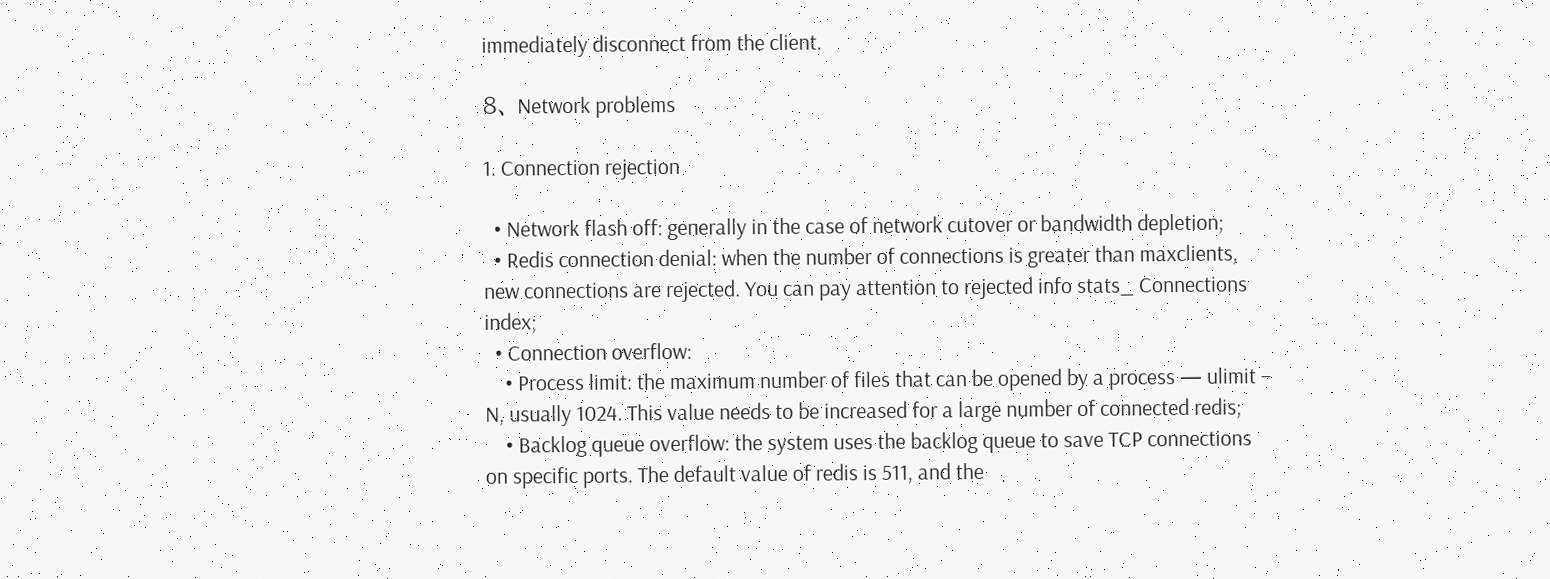immediately disconnect from the client.

8、 Network problems

1. Connection rejection

  • Network flash off: generally in the case of network cutover or bandwidth depletion;
  • Redis connection denial: when the number of connections is greater than maxclients, new connections are rejected. You can pay attention to rejected info stats_ Connections index;
  • Connection overflow:
    • Process limit: the maximum number of files that can be opened by a process — ulimit – N, usually 1024. This value needs to be increased for a large number of connected redis;
    • Backlog queue overflow: the system uses the backlog queue to save TCP connections on specific ports. The default value of redis is 511, and the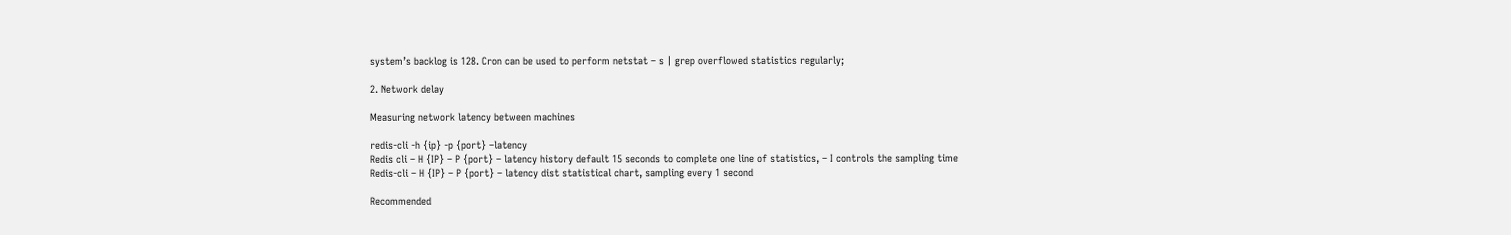system’s backlog is 128. Cron can be used to perform netstat – s | grep overflowed statistics regularly;

2. Network delay

Measuring network latency between machines

redis-cli -h {ip} -p {port} –latency
Redis cli – H {IP} – P {port} – latency history default 15 seconds to complete one line of statistics, – I controls the sampling time
Redis-cli – H {IP} – P {port} – latency dist statistical chart, sampling every 1 second

Recommended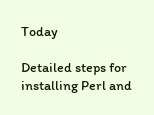Today

Detailed steps for installing Perl and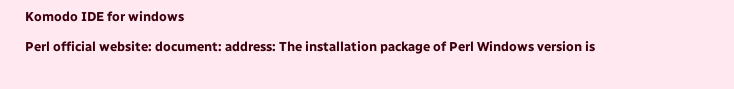Komodo IDE for windows

Perl official website: document: address: The installation package of Perl Windows version is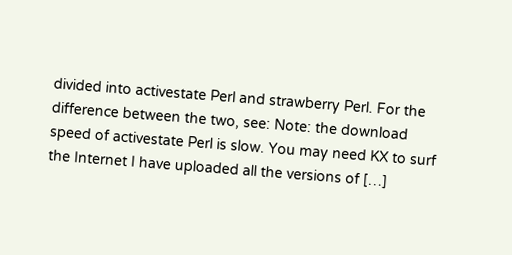divided into activestate Perl and strawberry Perl. For the difference between the two, see: Note: the download speed of activestate Perl is slow. You may need KX to surf the Internet I have uploaded all the versions of […]